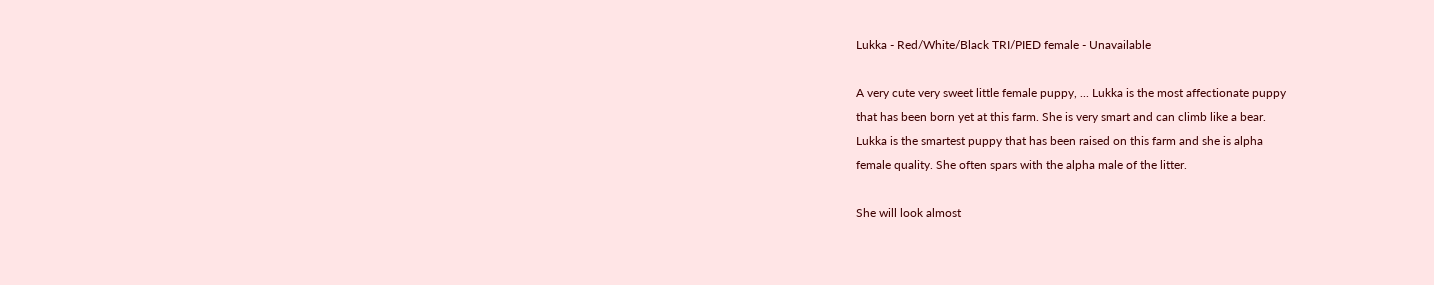Lukka - Red/White/Black TRI/PIED female - Unavailable

A very cute very sweet little female puppy, ... Lukka is the most affectionate puppy
that has been born yet at this farm. She is very smart and can climb like a bear.
Lukka is the smartest puppy that has been raised on this farm and she is alpha
female quality. She often spars with the alpha male of the litter.

She will look almost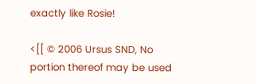exactly like Rosie!

<[[ © 2006 Ursus SND, No portion thereof may be used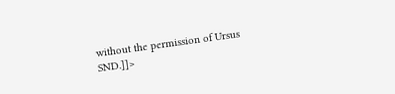without the permission of Ursus SND.]]>